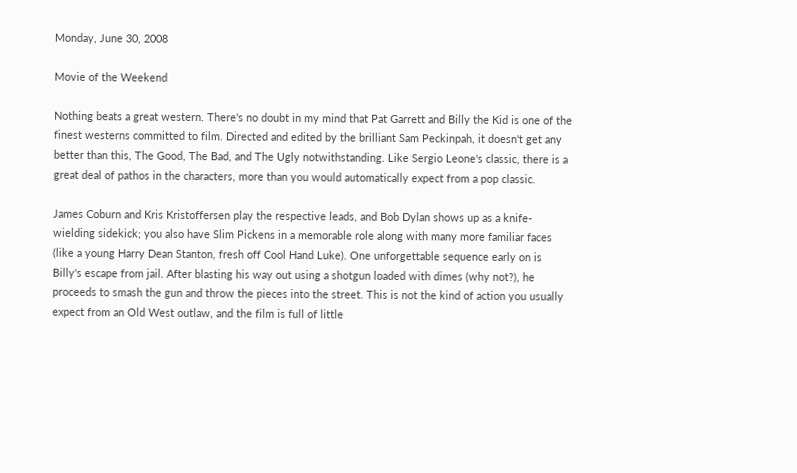Monday, June 30, 2008

Movie of the Weekend

Nothing beats a great western. There's no doubt in my mind that Pat Garrett and Billy the Kid is one of the finest westerns committed to film. Directed and edited by the brilliant Sam Peckinpah, it doesn't get any better than this, The Good, The Bad, and The Ugly notwithstanding. Like Sergio Leone's classic, there is a great deal of pathos in the characters, more than you would automatically expect from a pop classic.

James Coburn and Kris Kristoffersen play the respective leads, and Bob Dylan shows up as a knife-wielding sidekick; you also have Slim Pickens in a memorable role along with many more familiar faces (like a young Harry Dean Stanton, fresh off Cool Hand Luke). One unforgettable sequence early on is Billy's escape from jail. After blasting his way out using a shotgun loaded with dimes (why not?), he proceeds to smash the gun and throw the pieces into the street. This is not the kind of action you usually expect from an Old West outlaw, and the film is full of little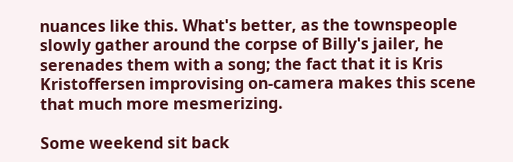nuances like this. What's better, as the townspeople slowly gather around the corpse of Billy's jailer, he serenades them with a song; the fact that it is Kris Kristoffersen improvising on-camera makes this scene that much more mesmerizing.

Some weekend sit back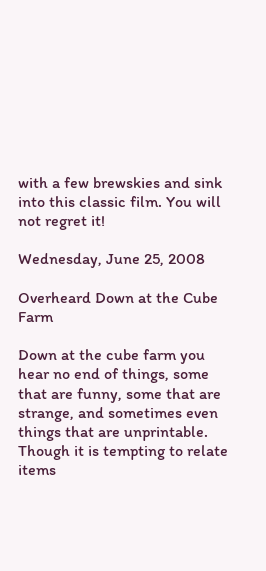with a few brewskies and sink into this classic film. You will not regret it!

Wednesday, June 25, 2008

Overheard Down at the Cube Farm

Down at the cube farm you hear no end of things, some that are funny, some that are strange, and sometimes even things that are unprintable. Though it is tempting to relate items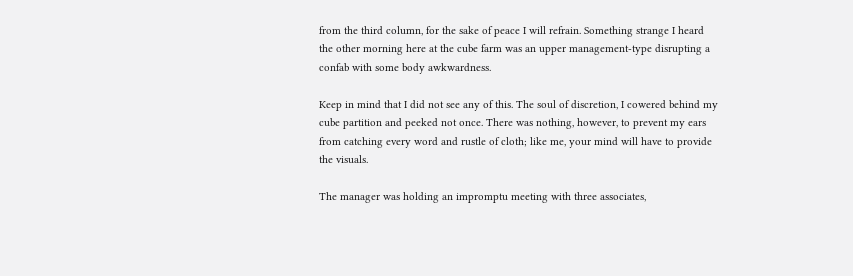from the third column, for the sake of peace I will refrain. Something strange I heard the other morning here at the cube farm was an upper management-type disrupting a confab with some body awkwardness.

Keep in mind that I did not see any of this. The soul of discretion, I cowered behind my cube partition and peeked not once. There was nothing, however, to prevent my ears from catching every word and rustle of cloth; like me, your mind will have to provide the visuals.

The manager was holding an impromptu meeting with three associates,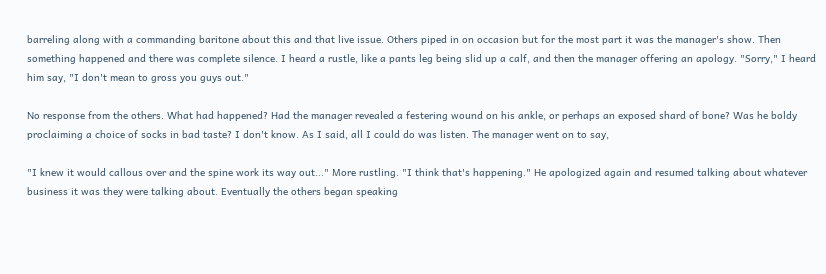barreling along with a commanding baritone about this and that live issue. Others piped in on occasion but for the most part it was the manager's show. Then something happened and there was complete silence. I heard a rustle, like a pants leg being slid up a calf, and then the manager offering an apology. "Sorry," I heard him say, "I don't mean to gross you guys out."

No response from the others. What had happened? Had the manager revealed a festering wound on his ankle, or perhaps an exposed shard of bone? Was he boldy proclaiming a choice of socks in bad taste? I don't know. As I said, all I could do was listen. The manager went on to say,

"I knew it would callous over and the spine work its way out..." More rustling. "I think that's happening." He apologized again and resumed talking about whatever business it was they were talking about. Eventually the others began speaking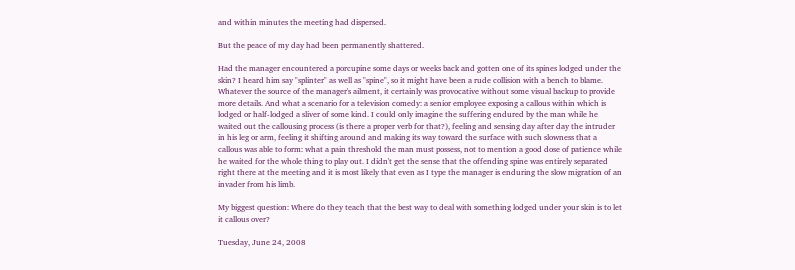and within minutes the meeting had dispersed.

But the peace of my day had been permanently shattered.

Had the manager encountered a porcupine some days or weeks back and gotten one of its spines lodged under the skin? I heard him say "splinter" as well as "spine", so it might have been a rude collision with a bench to blame. Whatever the source of the manager's ailment, it certainly was provocative without some visual backup to provide more details. And what a scenario for a television comedy: a senior employee exposing a callous within which is lodged or half-lodged a sliver of some kind. I could only imagine the suffering endured by the man while he waited out the callousing process (is there a proper verb for that?), feeling and sensing day after day the intruder in his leg or arm, feeling it shifting around and making its way toward the surface with such slowness that a callous was able to form: what a pain threshold the man must possess, not to mention a good dose of patience while he waited for the whole thing to play out. I didn't get the sense that the offending spine was entirely separated right there at the meeting and it is most likely that even as I type the manager is enduring the slow migration of an invader from his limb.

My biggest question: Where do they teach that the best way to deal with something lodged under your skin is to let it callous over?

Tuesday, June 24, 2008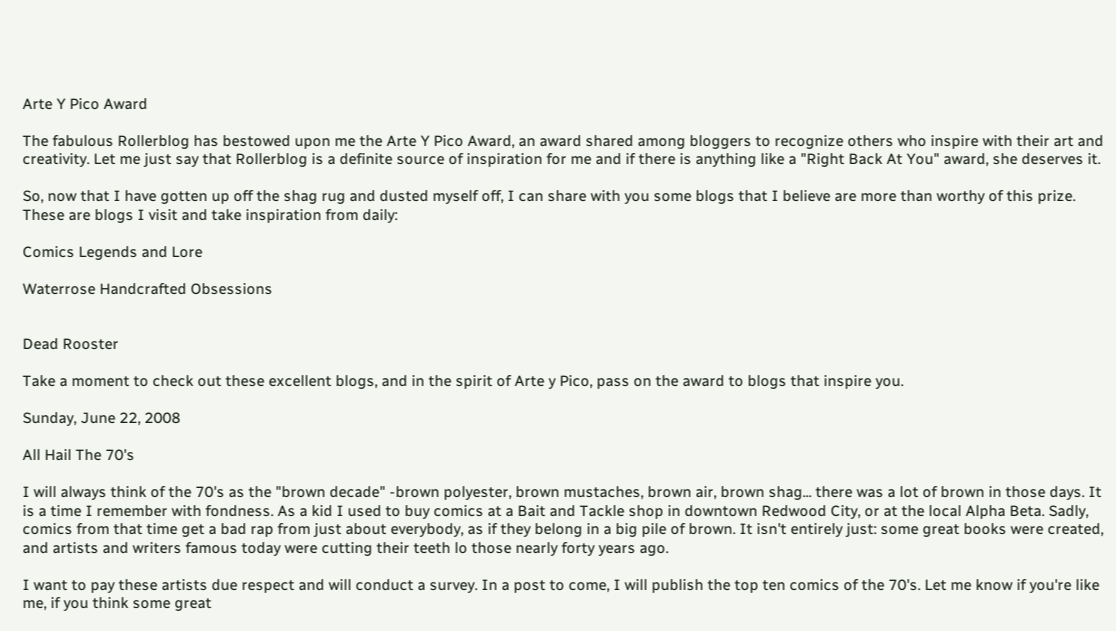Arte Y Pico Award

The fabulous Rollerblog has bestowed upon me the Arte Y Pico Award, an award shared among bloggers to recognize others who inspire with their art and creativity. Let me just say that Rollerblog is a definite source of inspiration for me and if there is anything like a "Right Back At You" award, she deserves it.

So, now that I have gotten up off the shag rug and dusted myself off, I can share with you some blogs that I believe are more than worthy of this prize. These are blogs I visit and take inspiration from daily:

Comics Legends and Lore

Waterrose Handcrafted Obsessions


Dead Rooster

Take a moment to check out these excellent blogs, and in the spirit of Arte y Pico, pass on the award to blogs that inspire you.

Sunday, June 22, 2008

All Hail The 70's

I will always think of the 70's as the "brown decade" -brown polyester, brown mustaches, brown air, brown shag... there was a lot of brown in those days. It is a time I remember with fondness. As a kid I used to buy comics at a Bait and Tackle shop in downtown Redwood City, or at the local Alpha Beta. Sadly, comics from that time get a bad rap from just about everybody, as if they belong in a big pile of brown. It isn't entirely just: some great books were created, and artists and writers famous today were cutting their teeth lo those nearly forty years ago.

I want to pay these artists due respect and will conduct a survey. In a post to come, I will publish the top ten comics of the 70's. Let me know if you're like me, if you think some great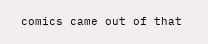comics came out of that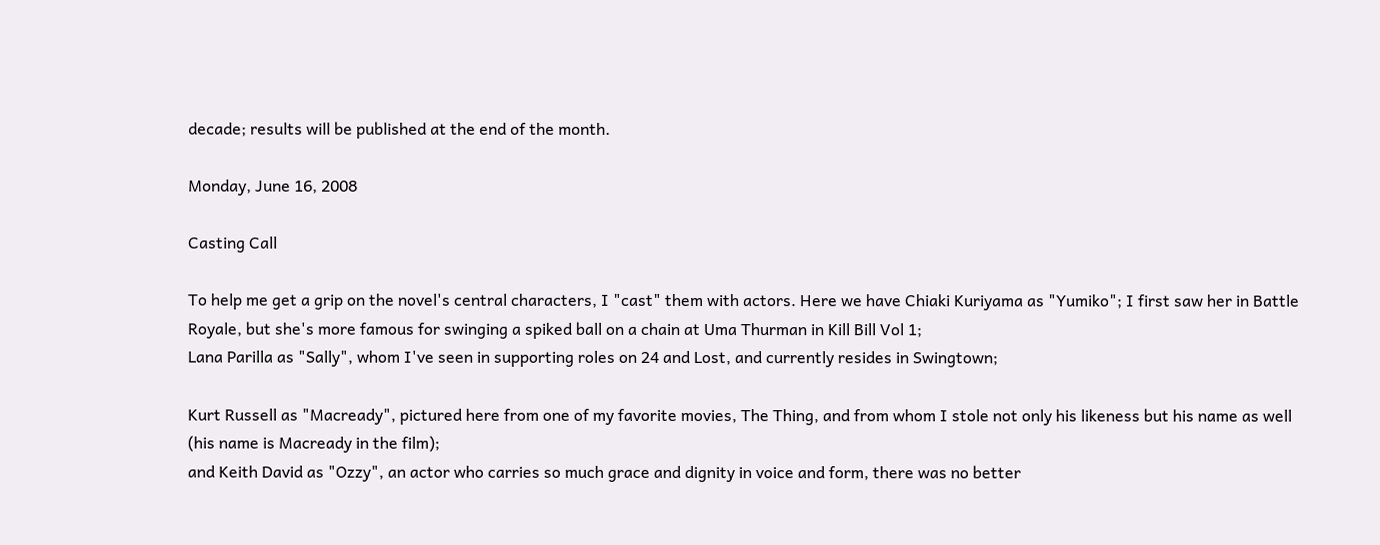decade; results will be published at the end of the month.

Monday, June 16, 2008

Casting Call

To help me get a grip on the novel's central characters, I "cast" them with actors. Here we have Chiaki Kuriyama as "Yumiko"; I first saw her in Battle Royale, but she's more famous for swinging a spiked ball on a chain at Uma Thurman in Kill Bill Vol 1;
Lana Parilla as "Sally", whom I've seen in supporting roles on 24 and Lost, and currently resides in Swingtown;

Kurt Russell as "Macready", pictured here from one of my favorite movies, The Thing, and from whom I stole not only his likeness but his name as well (his name is Macready in the film);
and Keith David as "Ozzy", an actor who carries so much grace and dignity in voice and form, there was no better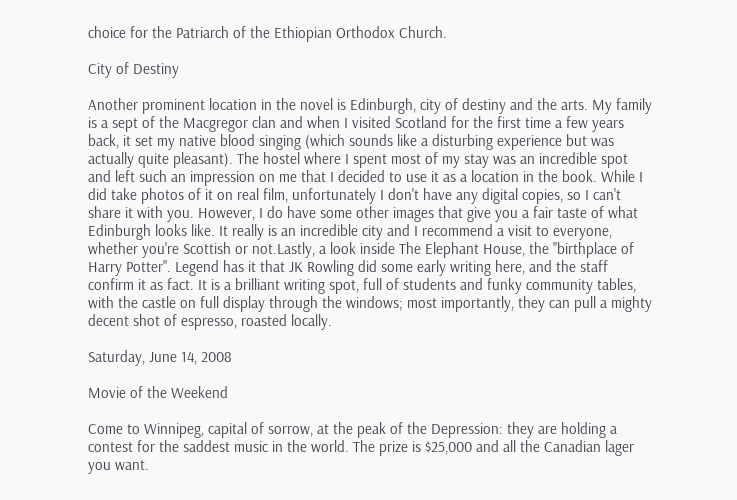choice for the Patriarch of the Ethiopian Orthodox Church.

City of Destiny

Another prominent location in the novel is Edinburgh, city of destiny and the arts. My family is a sept of the Macgregor clan and when I visited Scotland for the first time a few years back, it set my native blood singing (which sounds like a disturbing experience but was actually quite pleasant). The hostel where I spent most of my stay was an incredible spot and left such an impression on me that I decided to use it as a location in the book. While I did take photos of it on real film, unfortunately I don't have any digital copies, so I can't share it with you. However, I do have some other images that give you a fair taste of what Edinburgh looks like. It really is an incredible city and I recommend a visit to everyone, whether you're Scottish or not.Lastly, a look inside The Elephant House, the "birthplace of Harry Potter". Legend has it that JK Rowling did some early writing here, and the staff confirm it as fact. It is a brilliant writing spot, full of students and funky community tables, with the castle on full display through the windows; most importantly, they can pull a mighty decent shot of espresso, roasted locally.

Saturday, June 14, 2008

Movie of the Weekend

Come to Winnipeg, capital of sorrow, at the peak of the Depression: they are holding a contest for the saddest music in the world. The prize is $25,000 and all the Canadian lager you want.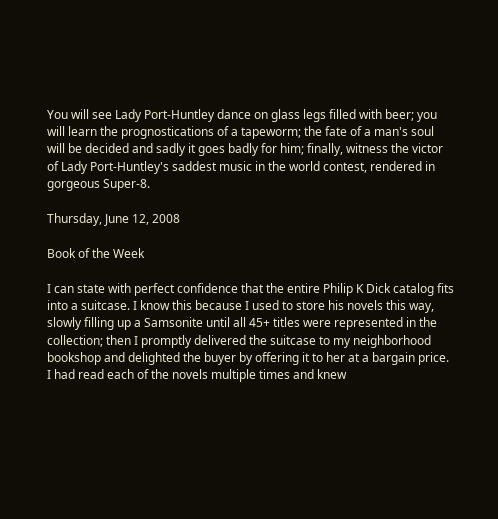You will see Lady Port-Huntley dance on glass legs filled with beer; you will learn the prognostications of a tapeworm; the fate of a man's soul will be decided and sadly it goes badly for him; finally, witness the victor of Lady Port-Huntley's saddest music in the world contest, rendered in gorgeous Super-8.

Thursday, June 12, 2008

Book of the Week

I can state with perfect confidence that the entire Philip K Dick catalog fits into a suitcase. I know this because I used to store his novels this way, slowly filling up a Samsonite until all 45+ titles were represented in the collection; then I promptly delivered the suitcase to my neighborhood bookshop and delighted the buyer by offering it to her at a bargain price. I had read each of the novels multiple times and knew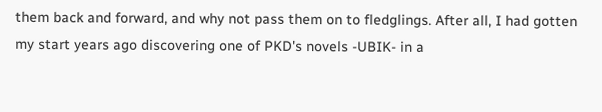them back and forward, and why not pass them on to fledglings. After all, I had gotten my start years ago discovering one of PKD's novels -UBIK- in a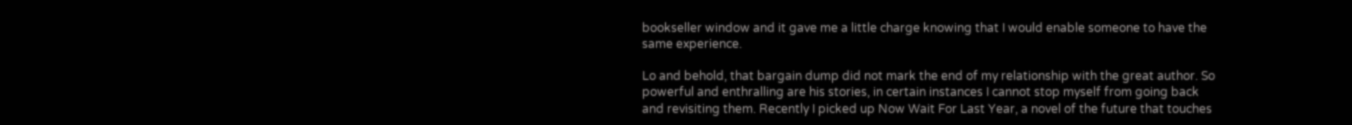bookseller window and it gave me a little charge knowing that I would enable someone to have the same experience.

Lo and behold, that bargain dump did not mark the end of my relationship with the great author. So powerful and enthralling are his stories, in certain instances I cannot stop myself from going back and revisiting them. Recently I picked up Now Wait For Last Year, a novel of the future that touches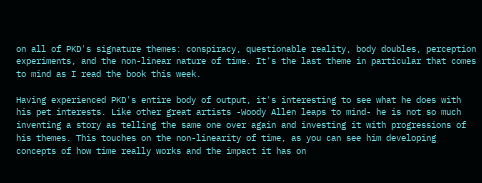on all of PKD's signature themes: conspiracy, questionable reality, body doubles, perception experiments, and the non-linear nature of time. It's the last theme in particular that comes to mind as I read the book this week.

Having experienced PKD's entire body of output, it's interesting to see what he does with his pet interests. Like other great artists -Woody Allen leaps to mind- he is not so much inventing a story as telling the same one over again and investing it with progressions of his themes. This touches on the non-linearity of time, as you can see him developing concepts of how time really works and the impact it has on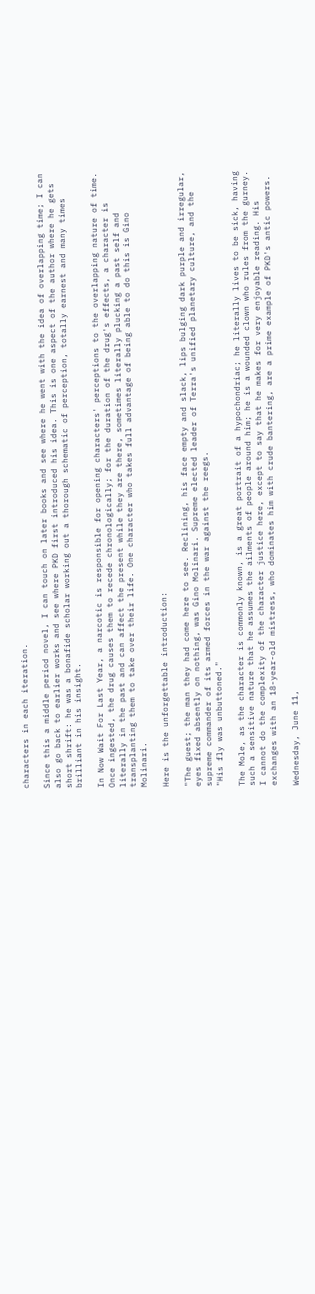characters in each iteration.

Since this a middle period novel, I can touch on later books and see where he went with the idea of overlapping time; I can also go back to earlier works and see where PKD first introduced his idea. This is one aspect of the author where he gets short shrift: he was a bonafide scholar working out a thorough schematic of perception, totally earnest and many times brilliant in his insight.

In Now Wait For Last Year, a narcotic is responsible for opening characters' perceptions to the overlapping nature of time. Once ingested, the drug causes them to recede chronologically; for the duration of the drug's effects, a character is literally in the past and can affect the present while they are there, sometimes literally plucking a past self and transplanting them to take over their life. One character who takes full advantage of being able to do this is Gino Molinari.

Here is the unforgettable introduction:

"The guest; the man they had come here to see. Reclining, his face empty and slack, lips bulging dark purple and irregular, eyes fixed absently on nothing, was Gino Molinari. Supreme elected leader of Terra's unified planetary culture, and the supreme commander of its armed forces in the war against the reegs.
"His fly was unbuttoned."

The Mole, as the character is commonly known, is a great portrait of a hypochondriac; he literally lives to be sick, having such a sensitive nature that he assumes the ailments of people around him; he is a wounded clown who rules from the gurney. I cannot do the complexity of the character justice here, except to say that he makes for very enjoyable reading. His exchanges with an 18-year-old mistress, who dominates him with crude bantering, are a prime example of PKD's antic powers.

Wednesday, June 11,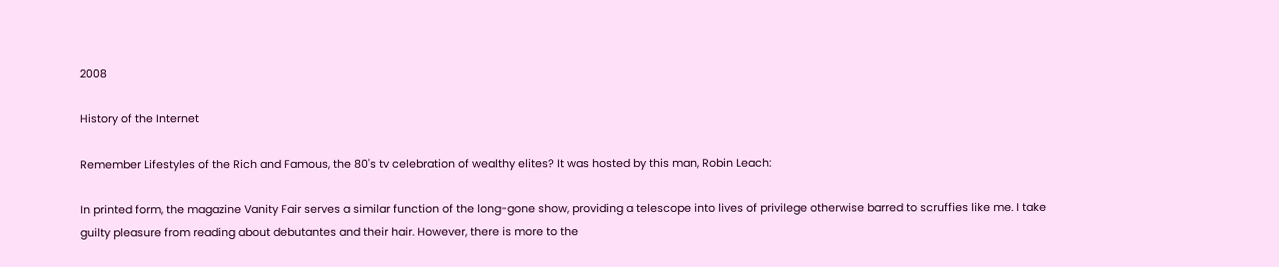2008

History of the Internet

Remember Lifestyles of the Rich and Famous, the 80's tv celebration of wealthy elites? It was hosted by this man, Robin Leach:

In printed form, the magazine Vanity Fair serves a similar function of the long-gone show, providing a telescope into lives of privilege otherwise barred to scruffies like me. I take guilty pleasure from reading about debutantes and their hair. However, there is more to the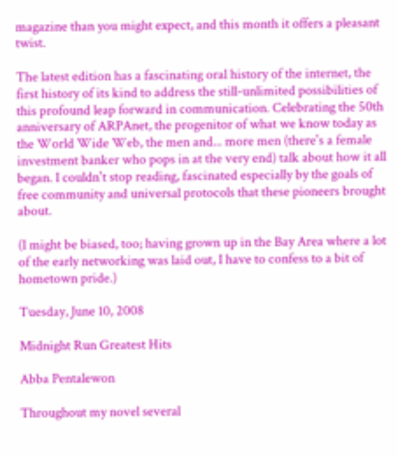magazine than you might expect, and this month it offers a pleasant twist.

The latest edition has a fascinating oral history of the internet, the first history of its kind to address the still-unlimited possibilities of this profound leap forward in communication. Celebrating the 50th anniversary of ARPAnet, the progenitor of what we know today as the World Wide Web, the men and... more men (there's a female investment banker who pops in at the very end) talk about how it all began. I couldn't stop reading, fascinated especially by the goals of free community and universal protocols that these pioneers brought about.

(I might be biased, too; having grown up in the Bay Area where a lot of the early networking was laid out, I have to confess to a bit of hometown pride.)

Tuesday, June 10, 2008

Midnight Run Greatest Hits

Abba Pentalewon

Throughout my novel several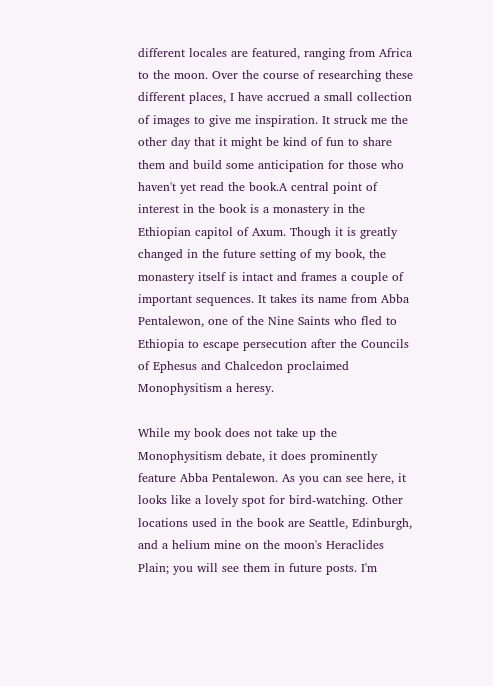different locales are featured, ranging from Africa to the moon. Over the course of researching these different places, I have accrued a small collection of images to give me inspiration. It struck me the other day that it might be kind of fun to share them and build some anticipation for those who haven't yet read the book.A central point of interest in the book is a monastery in the Ethiopian capitol of Axum. Though it is greatly changed in the future setting of my book, the monastery itself is intact and frames a couple of important sequences. It takes its name from Abba Pentalewon, one of the Nine Saints who fled to Ethiopia to escape persecution after the Councils of Ephesus and Chalcedon proclaimed Monophysitism a heresy.

While my book does not take up the Monophysitism debate, it does prominently feature Abba Pentalewon. As you can see here, it looks like a lovely spot for bird-watching. Other locations used in the book are Seattle, Edinburgh, and a helium mine on the moon's Heraclides Plain; you will see them in future posts. I'm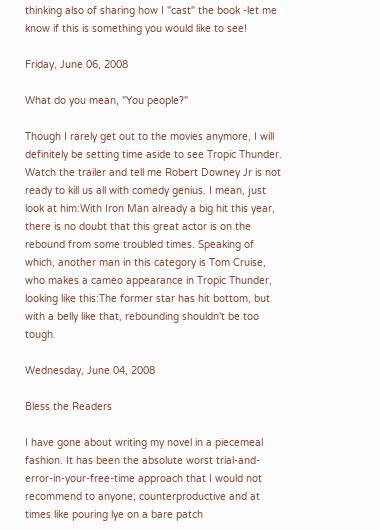thinking also of sharing how I "cast" the book -let me know if this is something you would like to see!

Friday, June 06, 2008

What do you mean, "You people?"

Though I rarely get out to the movies anymore, I will definitely be setting time aside to see Tropic Thunder. Watch the trailer and tell me Robert Downey Jr is not ready to kill us all with comedy genius. I mean, just look at him:With Iron Man already a big hit this year, there is no doubt that this great actor is on the rebound from some troubled times. Speaking of which, another man in this category is Tom Cruise, who makes a cameo appearance in Tropic Thunder, looking like this:The former star has hit bottom, but with a belly like that, rebounding shouldn't be too tough.

Wednesday, June 04, 2008

Bless the Readers

I have gone about writing my novel in a piecemeal fashion. It has been the absolute worst trial-and-error-in-your-free-time approach that I would not recommend to anyone; counterproductive and at times like pouring lye on a bare patch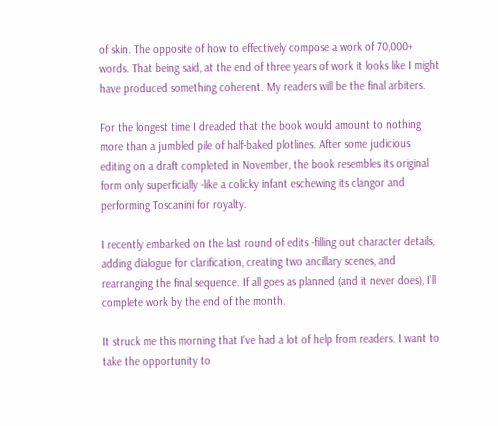of skin. The opposite of how to effectively compose a work of 70,000+ words. That being said, at the end of three years of work it looks like I might have produced something coherent. My readers will be the final arbiters.

For the longest time I dreaded that the book would amount to nothing more than a jumbled pile of half-baked plotlines. After some judicious editing on a draft completed in November, the book resembles its original form only superficially -like a colicky infant eschewing its clangor and performing Toscanini for royalty.

I recently embarked on the last round of edits -filling out character details, adding dialogue for clarification, creating two ancillary scenes, and rearranging the final sequence. If all goes as planned (and it never does), I'll complete work by the end of the month.

It struck me this morning that I've had a lot of help from readers. I want to take the opportunity to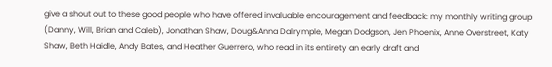give a shout out to these good people who have offered invaluable encouragement and feedback: my monthly writing group (Danny, Will, Brian and Caleb), Jonathan Shaw, Doug&Anna Dalrymple, Megan Dodgson, Jen Phoenix, Anne Overstreet, Katy Shaw, Beth Haidle, Andy Bates, and Heather Guerrero, who read in its entirety an early draft and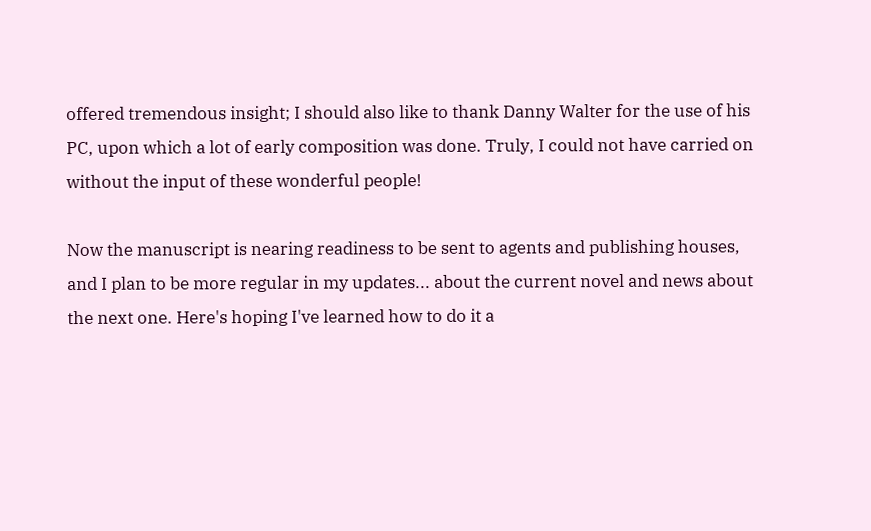offered tremendous insight; I should also like to thank Danny Walter for the use of his PC, upon which a lot of early composition was done. Truly, I could not have carried on without the input of these wonderful people!

Now the manuscript is nearing readiness to be sent to agents and publishing houses, and I plan to be more regular in my updates... about the current novel and news about the next one. Here's hoping I've learned how to do it a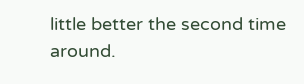little better the second time around.